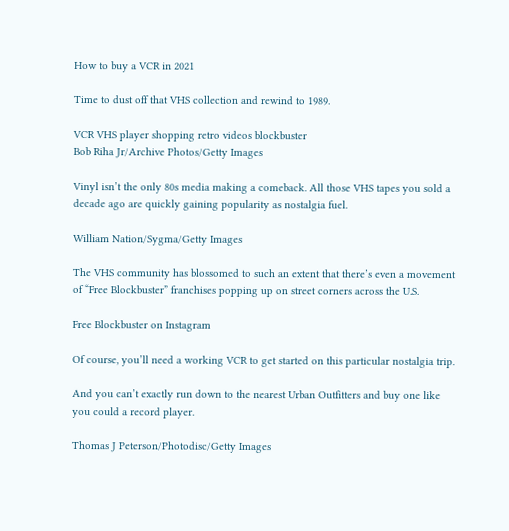How to buy a VCR in 2021

Time to dust off that VHS collection and rewind to 1989.

VCR VHS player shopping retro videos blockbuster
Bob Riha Jr/Archive Photos/Getty Images

Vinyl isn’t the only 80s media making a comeback. All those VHS tapes you sold a decade ago are quickly gaining popularity as nostalgia fuel.

William Nation/Sygma/Getty Images

The VHS community has blossomed to such an extent that there’s even a movement of “Free Blockbuster” franchises popping up on street corners across the U.S.

Free Blockbuster on Instagram

Of course, you’ll need a working VCR to get started on this particular nostalgia trip.

And you can’t exactly run down to the nearest Urban Outfitters and buy one like you could a record player.

Thomas J Peterson/Photodisc/Getty Images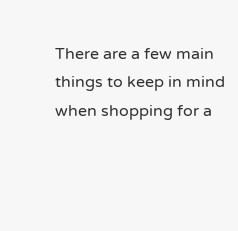There are a few main things to keep in mind when shopping for a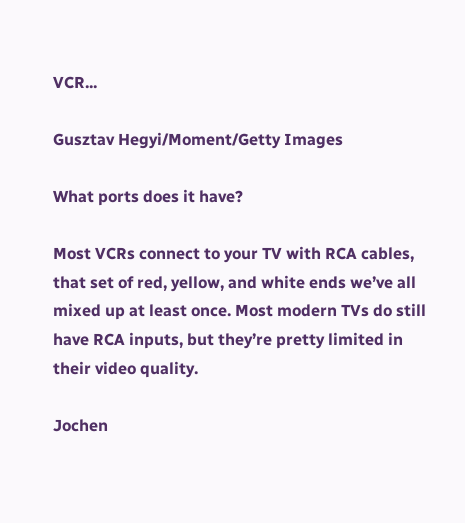VCR...

Gusztav Hegyi/Moment/Getty Images

What ports does it have?

Most VCRs connect to your TV with RCA cables, that set of red, yellow, and white ends we’ve all mixed up at least once. Most modern TVs do still have RCA inputs, but they’re pretty limited in their video quality.

Jochen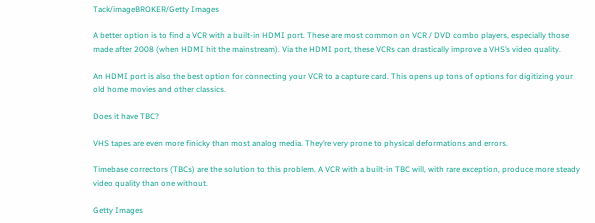Tack/imageBROKER/Getty Images

A better option is to find a VCR with a built-in HDMI port. These are most common on VCR / DVD combo players, especially those made after 2008 (when HDMI hit the mainstream). Via the HDMI port, these VCRs can drastically improve a VHS’s video quality.

An HDMI port is also the best option for connecting your VCR to a capture card. This opens up tons of options for digitizing your old home movies and other classics.

Does it have TBC?

VHS tapes are even more finicky than most analog media. They’re very prone to physical deformations and errors.

Timebase correctors (TBCs) are the solution to this problem. A VCR with a built-in TBC will, with rare exception, produce more steady video quality than one without.

Getty Images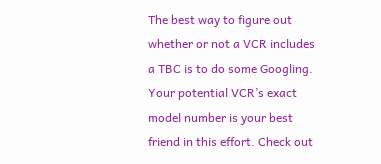The best way to figure out whether or not a VCR includes a TBC is to do some Googling. Your potential VCR’s exact model number is your best friend in this effort. Check out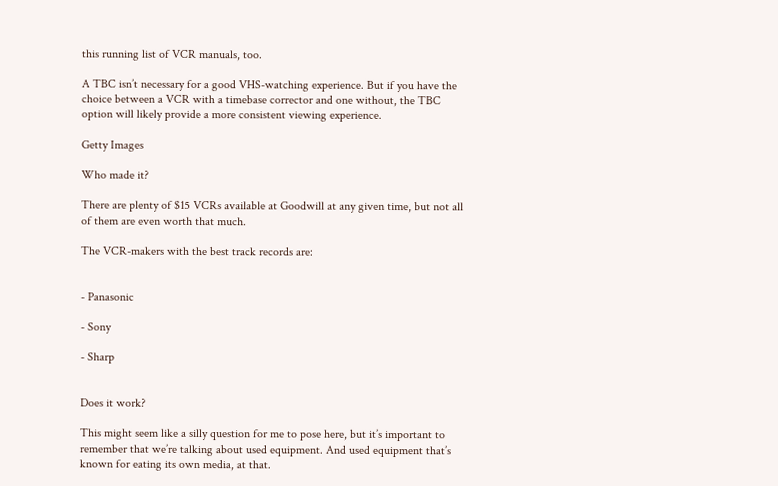this running list of VCR manuals, too.

A TBC isn’t necessary for a good VHS-watching experience. But if you have the choice between a VCR with a timebase corrector and one without, the TBC option will likely provide a more consistent viewing experience.

Getty Images

Who made it?

There are plenty of $15 VCRs available at Goodwill at any given time, but not all of them are even worth that much.

The VCR-makers with the best track records are:


- Panasonic

- Sony

- Sharp


Does it work?

This might seem like a silly question for me to pose here, but it’s important to remember that we’re talking about used equipment. And used equipment that’s known for eating its own media, at that.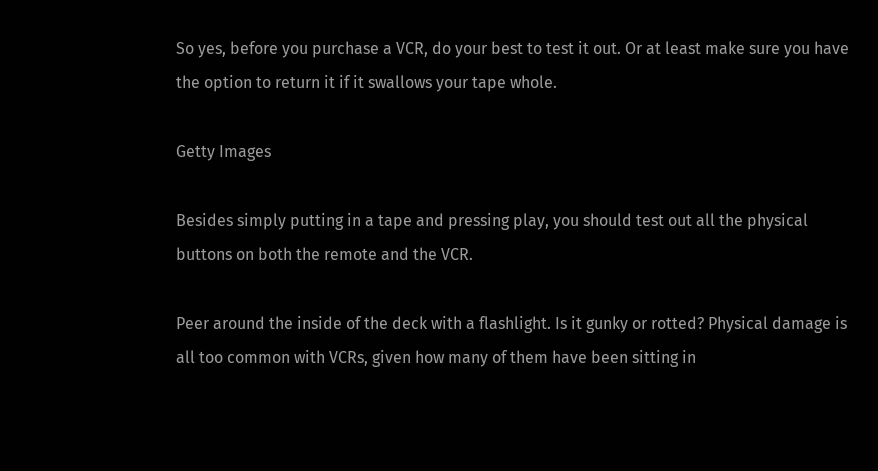So yes, before you purchase a VCR, do your best to test it out. Or at least make sure you have the option to return it if it swallows your tape whole.

Getty Images

Besides simply putting in a tape and pressing play, you should test out all the physical buttons on both the remote and the VCR.

Peer around the inside of the deck with a flashlight. Is it gunky or rotted? Physical damage is all too common with VCRs, given how many of them have been sitting in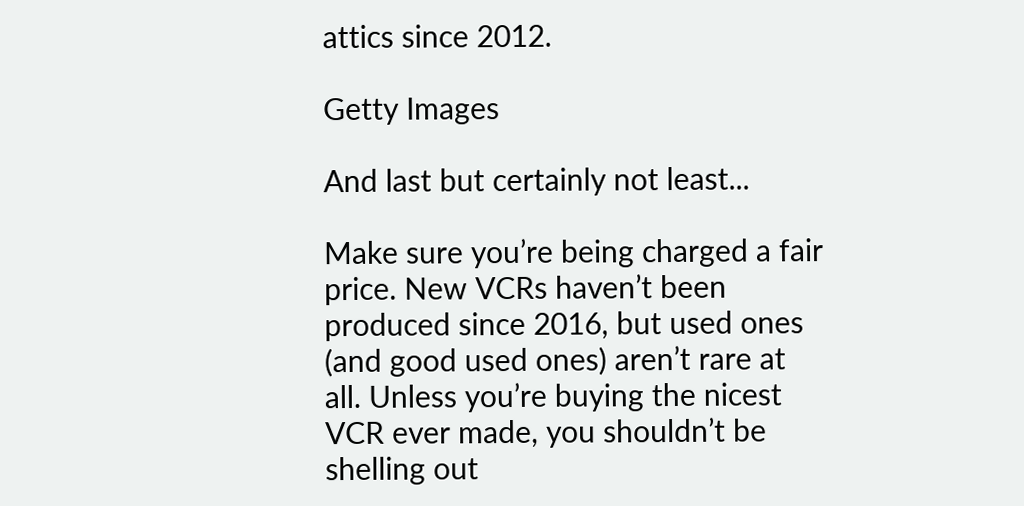attics since 2012.

Getty Images

And last but certainly not least...

Make sure you’re being charged a fair price. New VCRs haven’t been produced since 2016, but used ones (and good used ones) aren’t rare at all. Unless you’re buying the nicest VCR ever made, you shouldn’t be shelling out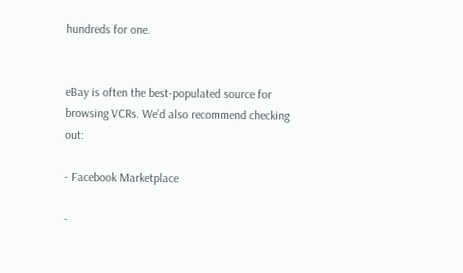hundreds for one.


eBay is often the best-populated source for browsing VCRs. We’d also recommend checking out:

- Facebook Marketplace

-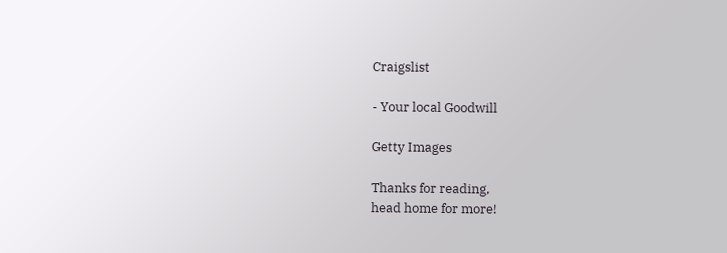Craigslist

- Your local Goodwill

Getty Images

Thanks for reading,
head home for more!